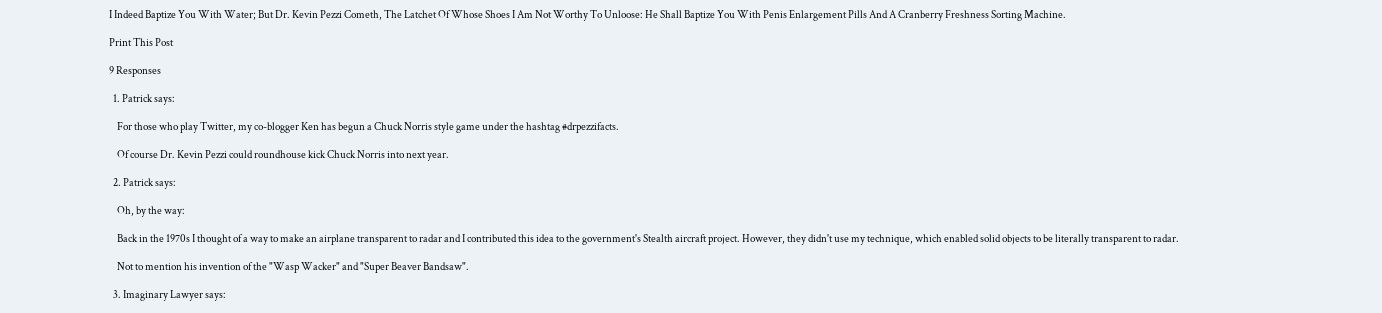I Indeed Baptize You With Water; But Dr. Kevin Pezzi Cometh, The Latchet Of Whose Shoes I Am Not Worthy To Unloose: He Shall Baptize You With Penis Enlargement Pills And A Cranberry Freshness Sorting Machine.

Print This Post

9 Responses

  1. Patrick says:

    For those who play Twitter, my co-blogger Ken has begun a Chuck Norris style game under the hashtag #drpezzifacts.

    Of course Dr. Kevin Pezzi could roundhouse kick Chuck Norris into next year.

  2. Patrick says:

    Oh, by the way:

    Back in the 1970s I thought of a way to make an airplane transparent to radar and I contributed this idea to the government's Stealth aircraft project. However, they didn't use my technique, which enabled solid objects to be literally transparent to radar.

    Not to mention his invention of the "Wasp Wacker" and "Super Beaver Bandsaw".

  3. Imaginary Lawyer says: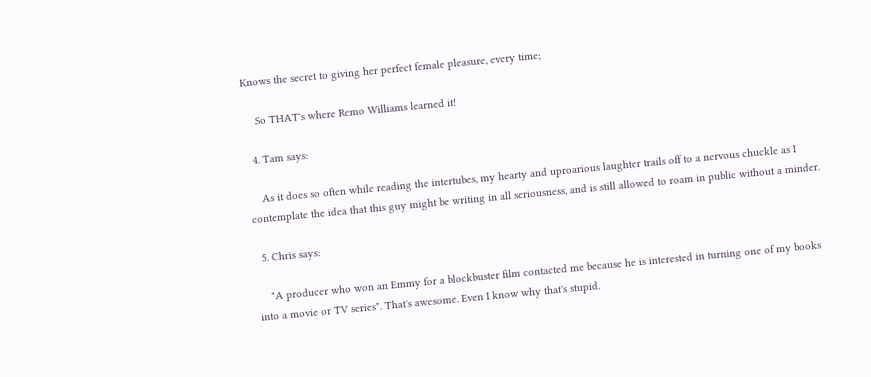Knows the secret to giving her perfect female pleasure, every time;

    So THAT's where Remo Williams learned it!

  4. Tam says:

    As it does so often while reading the intertubes, my hearty and uproarious laughter trails off to a nervous chuckle as I contemplate the idea that this guy might be writing in all seriousness, and is still allowed to roam in public without a minder.

  5. Chris says:

    "A producer who won an Emmy for a blockbuster film contacted me because he is interested in turning one of my books into a movie or TV series". That's awesome. Even I know why that's stupid.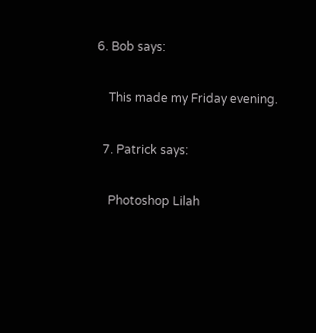6. Bob says:

    This made my Friday evening.

  7. Patrick says:

    Photoshop Lilah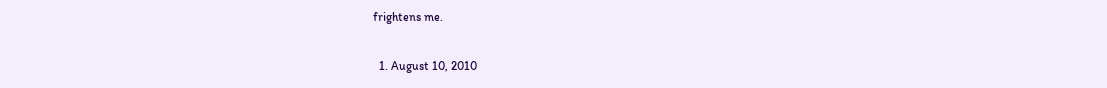frightens me.

  1. August 10, 2010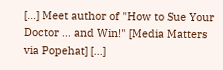[…] Meet author of "How to Sue Your Doctor … and Win!" [Media Matters via Popehat] […]